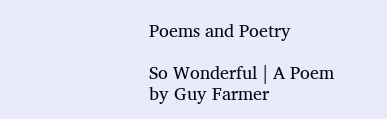Poems and Poetry

So Wonderful | A Poem by Guy Farmer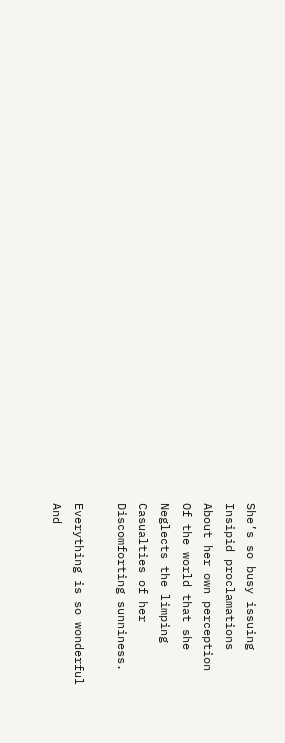She’s so busy issuing
Insipid proclamations
About her own perception
Of the world that she
Neglects the limping
Casualties of her
Discomforting sunniness.

Everything is so wonderful
And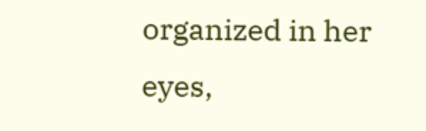organized in her eyes,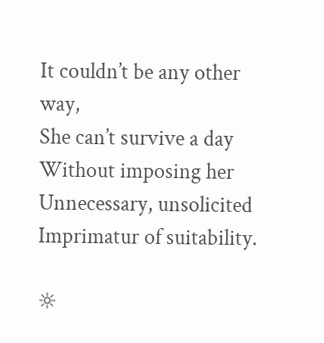It couldn’t be any other way,
She can’t survive a day
Without imposing her
Unnecessary, unsolicited
Imprimatur of suitability.

☼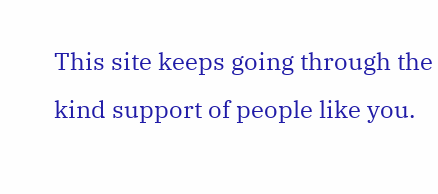This site keeps going through the kind support of people like you.